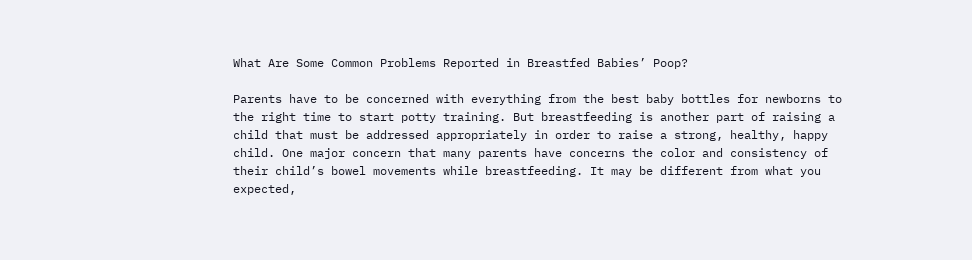What Are Some Common Problems Reported in Breastfed Babies’ Poop?

Parents have to be concerned with everything from the best baby bottles for newborns to the right time to start potty training. But breastfeeding is another part of raising a child that must be addressed appropriately in order to raise a strong, healthy, happy child. One major concern that many parents have concerns the color and consistency of their child’s bowel movements while breastfeeding. It may be different from what you expected,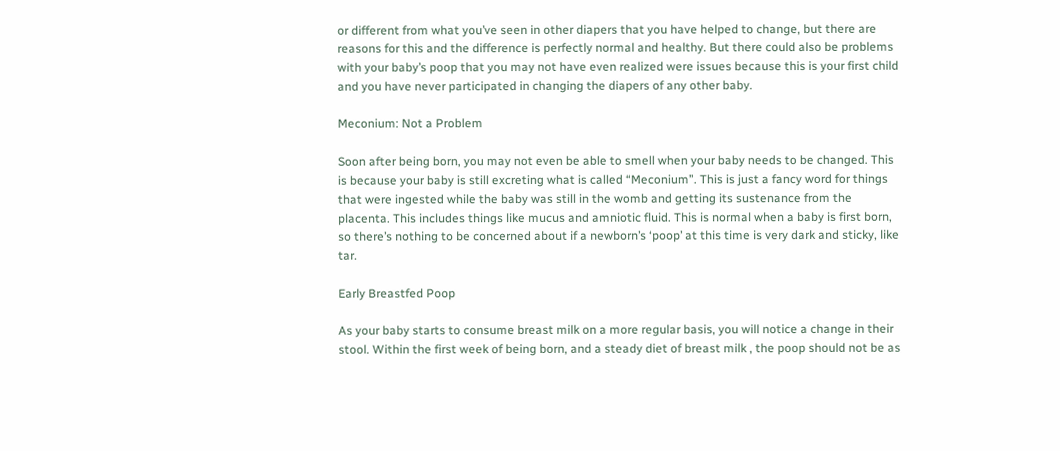or different from what you’ve seen in other diapers that you have helped to change, but there are reasons for this and the difference is perfectly normal and healthy. But there could also be problems with your baby’s poop that you may not have even realized were issues because this is your first child and you have never participated in changing the diapers of any other baby.

Meconium: Not a Problem

Soon after being born, you may not even be able to smell when your baby needs to be changed. This is because your baby is still excreting what is called “Meconium”. This is just a fancy word for things that were ingested while the baby was still in the womb and getting its sustenance from the placenta. This includes things like mucus and amniotic fluid. This is normal when a baby is first born, so there’s nothing to be concerned about if a newborn’s ‘poop’ at this time is very dark and sticky, like tar.

Early Breastfed Poop

As your baby starts to consume breast milk on a more regular basis, you will notice a change in their stool. Within the first week of being born, and a steady diet of breast milk , the poop should not be as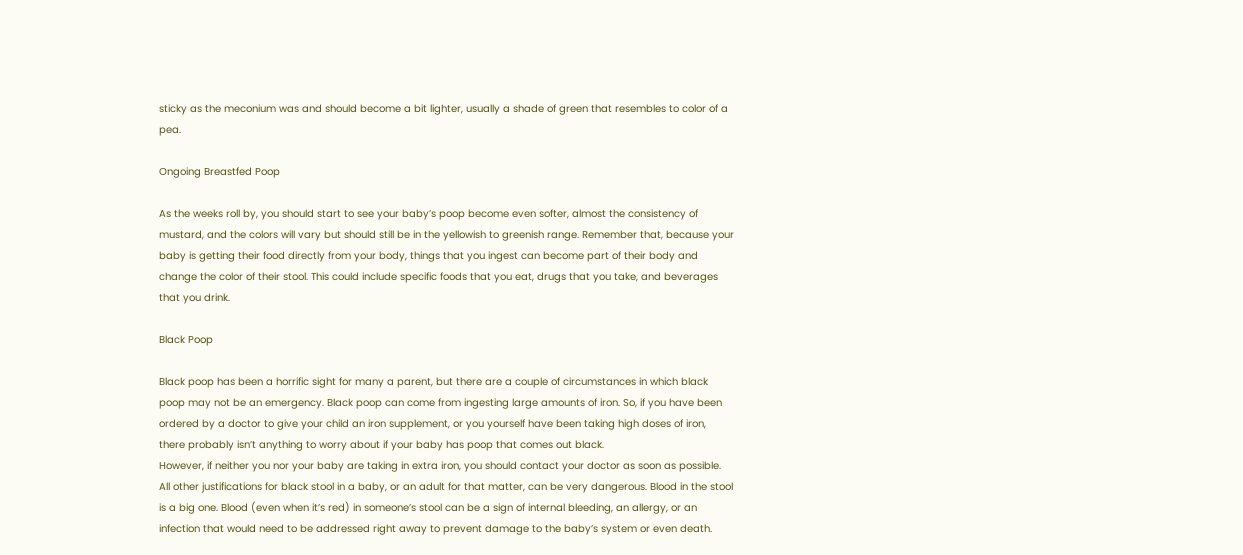sticky as the meconium was and should become a bit lighter, usually a shade of green that resembles to color of a pea.

Ongoing Breastfed Poop

As the weeks roll by, you should start to see your baby’s poop become even softer, almost the consistency of mustard, and the colors will vary but should still be in the yellowish to greenish range. Remember that, because your baby is getting their food directly from your body, things that you ingest can become part of their body and change the color of their stool. This could include specific foods that you eat, drugs that you take, and beverages that you drink.

Black Poop

Black poop has been a horrific sight for many a parent, but there are a couple of circumstances in which black poop may not be an emergency. Black poop can come from ingesting large amounts of iron. So, if you have been ordered by a doctor to give your child an iron supplement, or you yourself have been taking high doses of iron, there probably isn’t anything to worry about if your baby has poop that comes out black.
However, if neither you nor your baby are taking in extra iron, you should contact your doctor as soon as possible. All other justifications for black stool in a baby, or an adult for that matter, can be very dangerous. Blood in the stool is a big one. Blood (even when it’s red) in someone’s stool can be a sign of internal bleeding, an allergy, or an infection that would need to be addressed right away to prevent damage to the baby’s system or even death.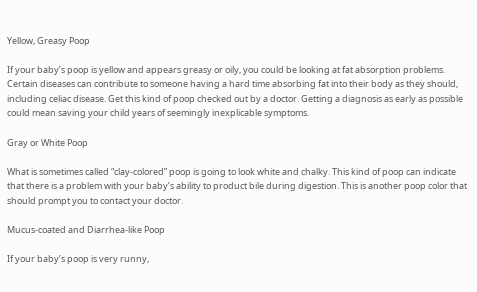Yellow, Greasy Poop

If your baby’s poop is yellow and appears greasy or oily, you could be looking at fat absorption problems. Certain diseases can contribute to someone having a hard time absorbing fat into their body as they should, including celiac disease. Get this kind of poop checked out by a doctor. Getting a diagnosis as early as possible could mean saving your child years of seemingly inexplicable symptoms.

Gray or White Poop

What is sometimes called “clay-colored” poop is going to look white and chalky. This kind of poop can indicate that there is a problem with your baby’s ability to product bile during digestion. This is another poop color that should prompt you to contact your doctor.

Mucus-coated and Diarrhea-like Poop

If your baby’s poop is very runny,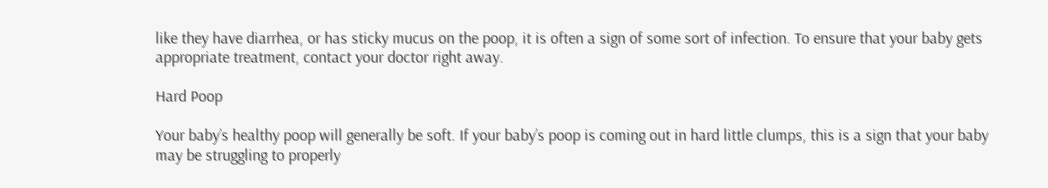like they have diarrhea, or has sticky mucus on the poop, it is often a sign of some sort of infection. To ensure that your baby gets appropriate treatment, contact your doctor right away.

Hard Poop

Your baby’s healthy poop will generally be soft. If your baby’s poop is coming out in hard little clumps, this is a sign that your baby may be struggling to properly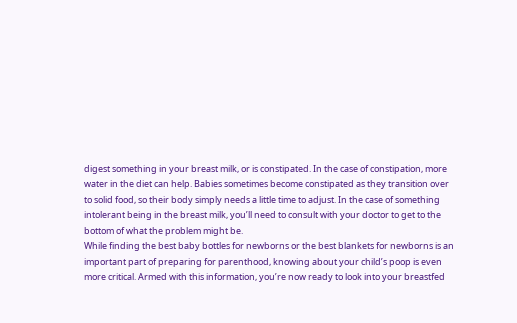digest something in your breast milk, or is constipated. In the case of constipation, more water in the diet can help. Babies sometimes become constipated as they transition over to solid food, so their body simply needs a little time to adjust. In the case of something intolerant being in the breast milk, you’ll need to consult with your doctor to get to the bottom of what the problem might be.
While finding the best baby bottles for newborns or the best blankets for newborns is an important part of preparing for parenthood, knowing about your child’s poop is even more critical. Armed with this information, you’re now ready to look into your breastfed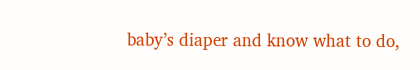baby’s diaper and know what to do,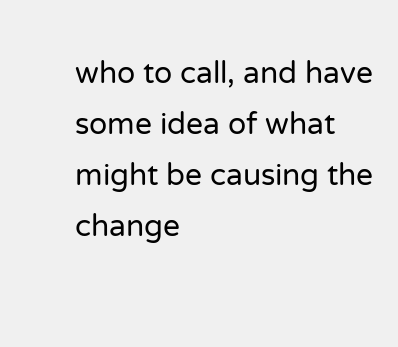who to call, and have some idea of what might be causing the change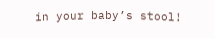in your baby’s stool!